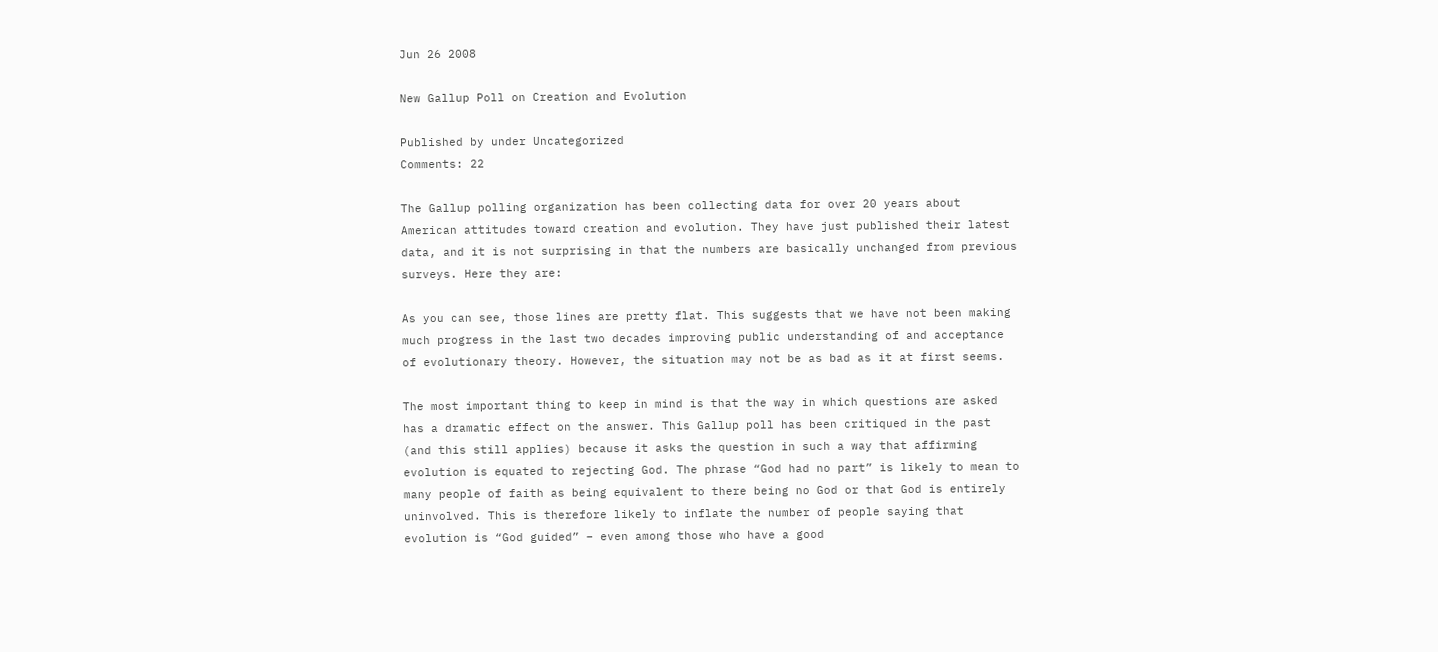Jun 26 2008

New Gallup Poll on Creation and Evolution

Published by under Uncategorized
Comments: 22

The Gallup polling organization has been collecting data for over 20 years about American attitudes toward creation and evolution. They have just published their latest data, and it is not surprising in that the numbers are basically unchanged from previous surveys. Here they are:

As you can see, those lines are pretty flat. This suggests that we have not been making much progress in the last two decades improving public understanding of and acceptance of evolutionary theory. However, the situation may not be as bad as it at first seems.

The most important thing to keep in mind is that the way in which questions are asked has a dramatic effect on the answer. This Gallup poll has been critiqued in the past (and this still applies) because it asks the question in such a way that affirming evolution is equated to rejecting God. The phrase “God had no part” is likely to mean to many people of faith as being equivalent to there being no God or that God is entirely uninvolved. This is therefore likely to inflate the number of people saying that evolution is “God guided” – even among those who have a good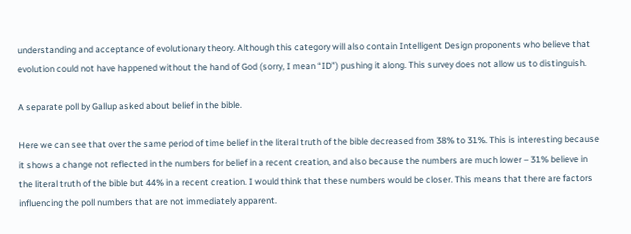understanding and acceptance of evolutionary theory. Although this category will also contain Intelligent Design proponents who believe that evolution could not have happened without the hand of God (sorry, I mean “ID”) pushing it along. This survey does not allow us to distinguish.

A separate poll by Gallup asked about belief in the bible.

Here we can see that over the same period of time belief in the literal truth of the bible decreased from 38% to 31%. This is interesting because it shows a change not reflected in the numbers for belief in a recent creation, and also because the numbers are much lower – 31% believe in the literal truth of the bible but 44% in a recent creation. I would think that these numbers would be closer. This means that there are factors influencing the poll numbers that are not immediately apparent.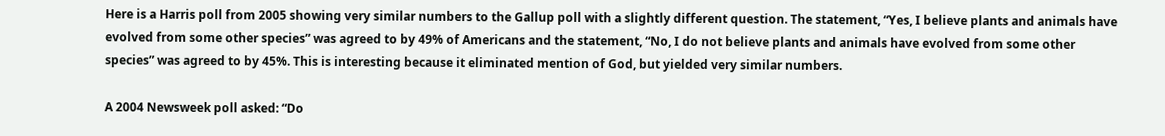Here is a Harris poll from 2005 showing very similar numbers to the Gallup poll with a slightly different question. The statement, “Yes, I believe plants and animals have evolved from some other species” was agreed to by 49% of Americans and the statement, “No, I do not believe plants and animals have evolved from some other species” was agreed to by 45%. This is interesting because it eliminated mention of God, but yielded very similar numbers.

A 2004 Newsweek poll asked: “Do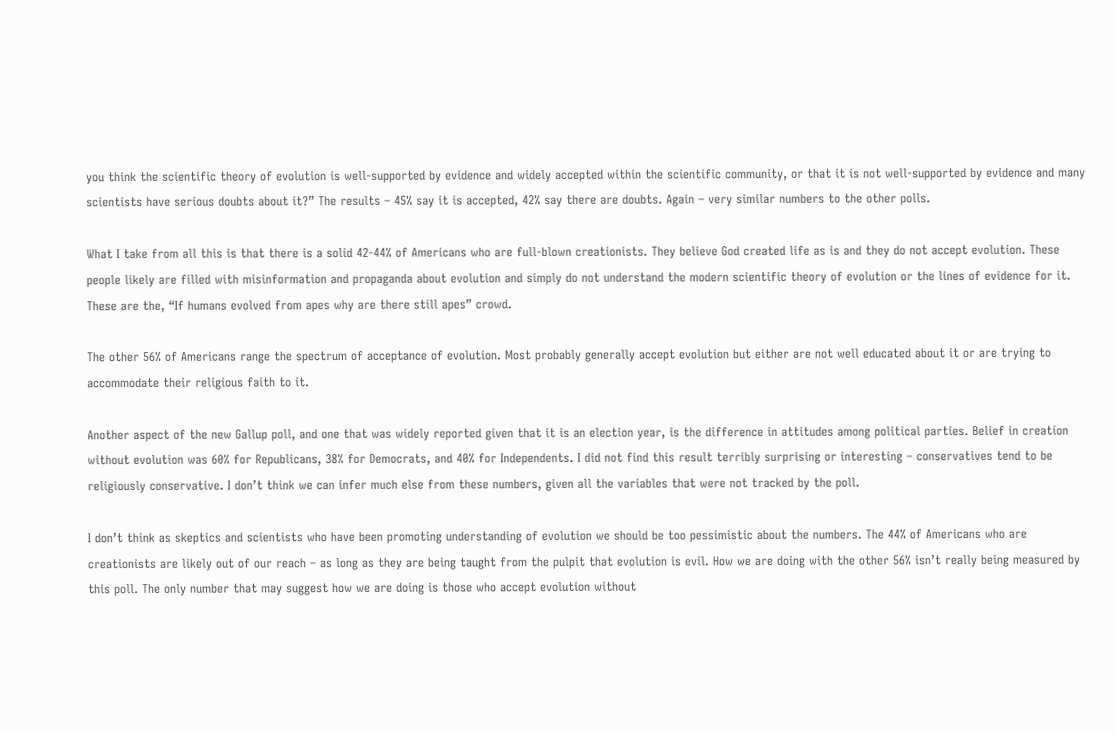you think the scientific theory of evolution is well-supported by evidence and widely accepted within the scientific community, or that it is not well-supported by evidence and many scientists have serious doubts about it?” The results – 45% say it is accepted, 42% say there are doubts. Again – very similar numbers to the other polls.

What I take from all this is that there is a solid 42-44% of Americans who are full-blown creationists. They believe God created life as is and they do not accept evolution. These people likely are filled with misinformation and propaganda about evolution and simply do not understand the modern scientific theory of evolution or the lines of evidence for it. These are the, “If humans evolved from apes why are there still apes” crowd.

The other 56% of Americans range the spectrum of acceptance of evolution. Most probably generally accept evolution but either are not well educated about it or are trying to accommodate their religious faith to it.

Another aspect of the new Gallup poll, and one that was widely reported given that it is an election year, is the difference in attitudes among political parties. Belief in creation without evolution was 60% for Republicans, 38% for Democrats, and 40% for Independents. I did not find this result terribly surprising or interesting – conservatives tend to be religiously conservative. I don’t think we can infer much else from these numbers, given all the variables that were not tracked by the poll.

I don’t think as skeptics and scientists who have been promoting understanding of evolution we should be too pessimistic about the numbers. The 44% of Americans who are creationists are likely out of our reach – as long as they are being taught from the pulpit that evolution is evil. How we are doing with the other 56% isn’t really being measured by this poll. The only number that may suggest how we are doing is those who accept evolution without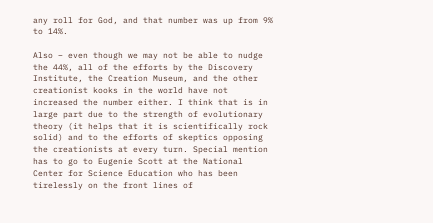any roll for God, and that number was up from 9% to 14%.

Also – even though we may not be able to nudge the 44%, all of the efforts by the Discovery Institute, the Creation Museum, and the other creationist kooks in the world have not increased the number either. I think that is in large part due to the strength of evolutionary theory (it helps that it is scientifically rock solid) and to the efforts of skeptics opposing the creationists at every turn. Special mention has to go to Eugenie Scott at the National Center for Science Education who has been tirelessly on the front lines of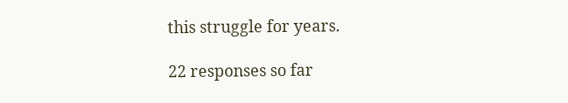this struggle for years.

22 responses so far